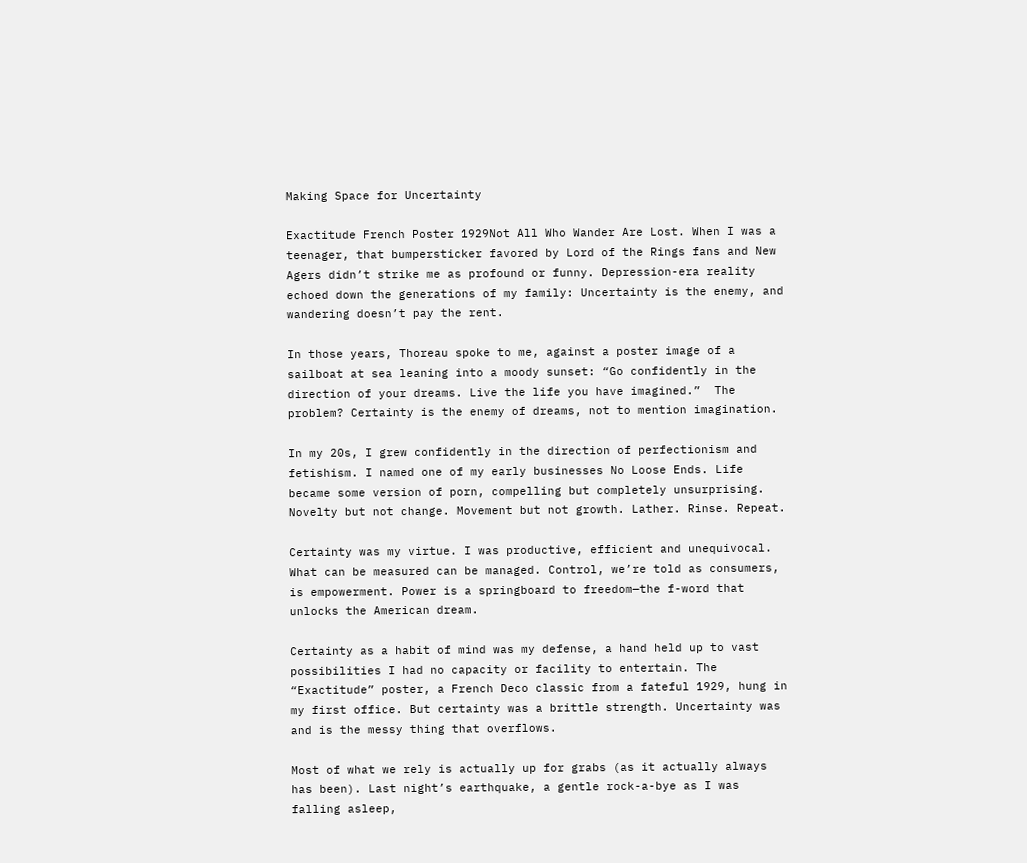Making Space for Uncertainty

Exactitude French Poster 1929Not All Who Wander Are Lost. When I was a teenager, that bumpersticker favored by Lord of the Rings fans and New Agers didn’t strike me as profound or funny. Depression-era reality echoed down the generations of my family: Uncertainty is the enemy, and wandering doesn’t pay the rent.

In those years, Thoreau spoke to me, against a poster image of a sailboat at sea leaning into a moody sunset: “Go confidently in the direction of your dreams. Live the life you have imagined.”  The problem? Certainty is the enemy of dreams, not to mention imagination.

In my 20s, I grew confidently in the direction of perfectionism and fetishism. I named one of my early businesses No Loose Ends. Life became some version of porn, compelling but completely unsurprising. Novelty but not change. Movement but not growth. Lather. Rinse. Repeat.

Certainty was my virtue. I was productive, efficient and unequivocal. What can be measured can be managed. Control, we’re told as consumers, is empowerment. Power is a springboard to freedom—the f-word that unlocks the American dream.

Certainty as a habit of mind was my defense, a hand held up to vast possibilities I had no capacity or facility to entertain. The “Exactitude” poster, a French Deco classic from a fateful 1929, hung in my first office. But certainty was a brittle strength. Uncertainty was and is the messy thing that overflows.

Most of what we rely is actually up for grabs (as it actually always has been). Last night’s earthquake, a gentle rock-a-bye as I was falling asleep,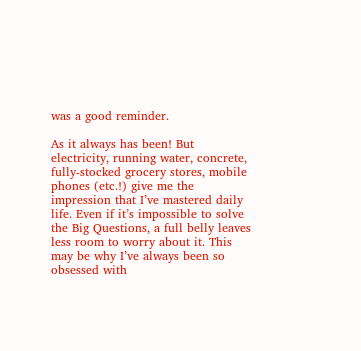was a good reminder.

As it always has been! But electricity, running water, concrete, fully-stocked grocery stores, mobile phones (etc.!) give me the impression that I’ve mastered daily life. Even if it’s impossible to solve the Big Questions, a full belly leaves less room to worry about it. This may be why I’ve always been so obsessed with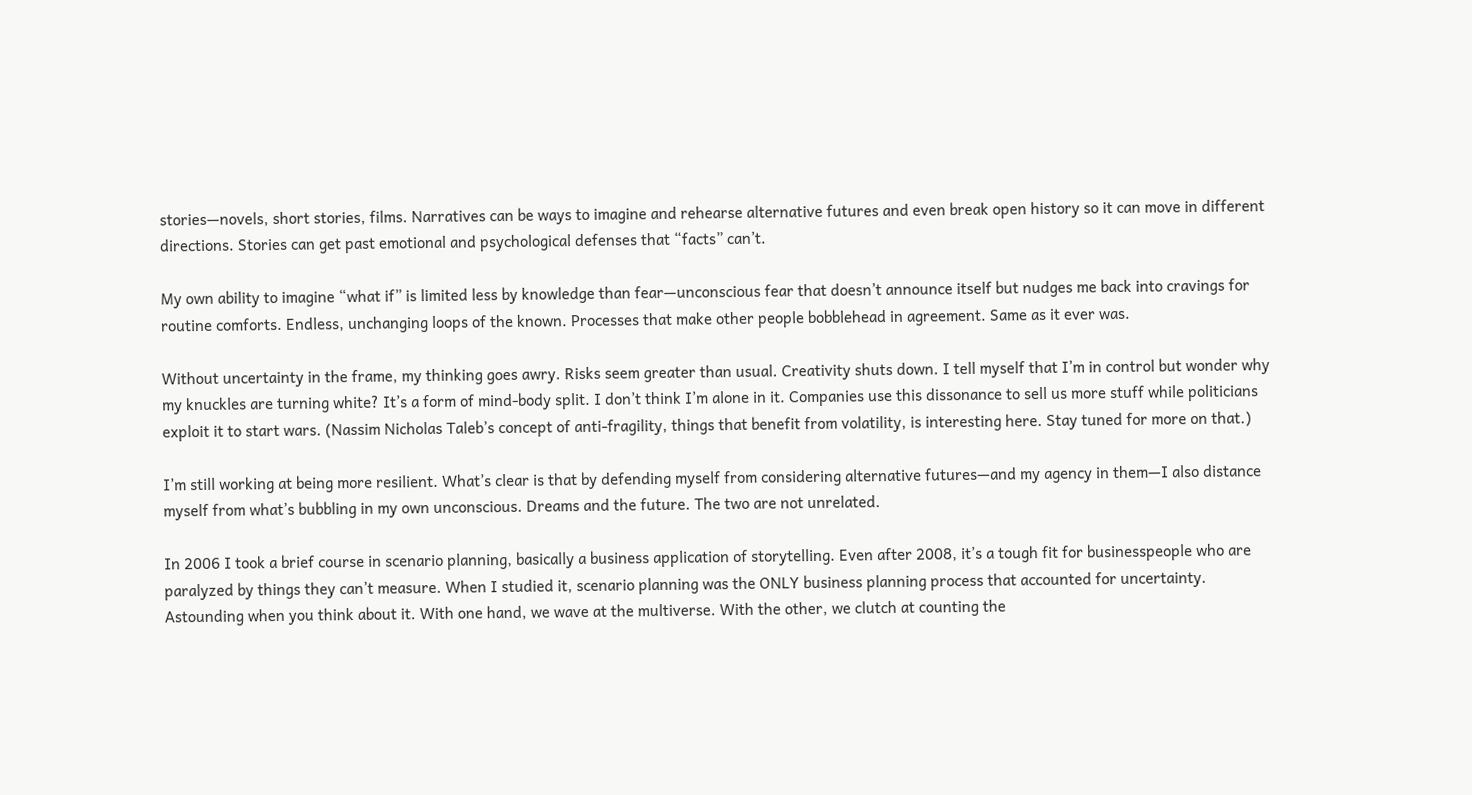stories—novels, short stories, films. Narratives can be ways to imagine and rehearse alternative futures and even break open history so it can move in different directions. Stories can get past emotional and psychological defenses that “facts” can’t.

My own ability to imagine “what if” is limited less by knowledge than fear—unconscious fear that doesn’t announce itself but nudges me back into cravings for routine comforts. Endless, unchanging loops of the known. Processes that make other people bobblehead in agreement. Same as it ever was.

Without uncertainty in the frame, my thinking goes awry. Risks seem greater than usual. Creativity shuts down. I tell myself that I’m in control but wonder why my knuckles are turning white? It’s a form of mind-body split. I don’t think I’m alone in it. Companies use this dissonance to sell us more stuff while politicians exploit it to start wars. (Nassim Nicholas Taleb’s concept of anti-fragility, things that benefit from volatility, is interesting here. Stay tuned for more on that.)

I’m still working at being more resilient. What’s clear is that by defending myself from considering alternative futures—and my agency in them—I also distance myself from what’s bubbling in my own unconscious. Dreams and the future. The two are not unrelated.

In 2006 I took a brief course in scenario planning, basically a business application of storytelling. Even after 2008, it’s a tough fit for businesspeople who are paralyzed by things they can’t measure. When I studied it, scenario planning was the ONLY business planning process that accounted for uncertainty. Astounding when you think about it. With one hand, we wave at the multiverse. With the other, we clutch at counting the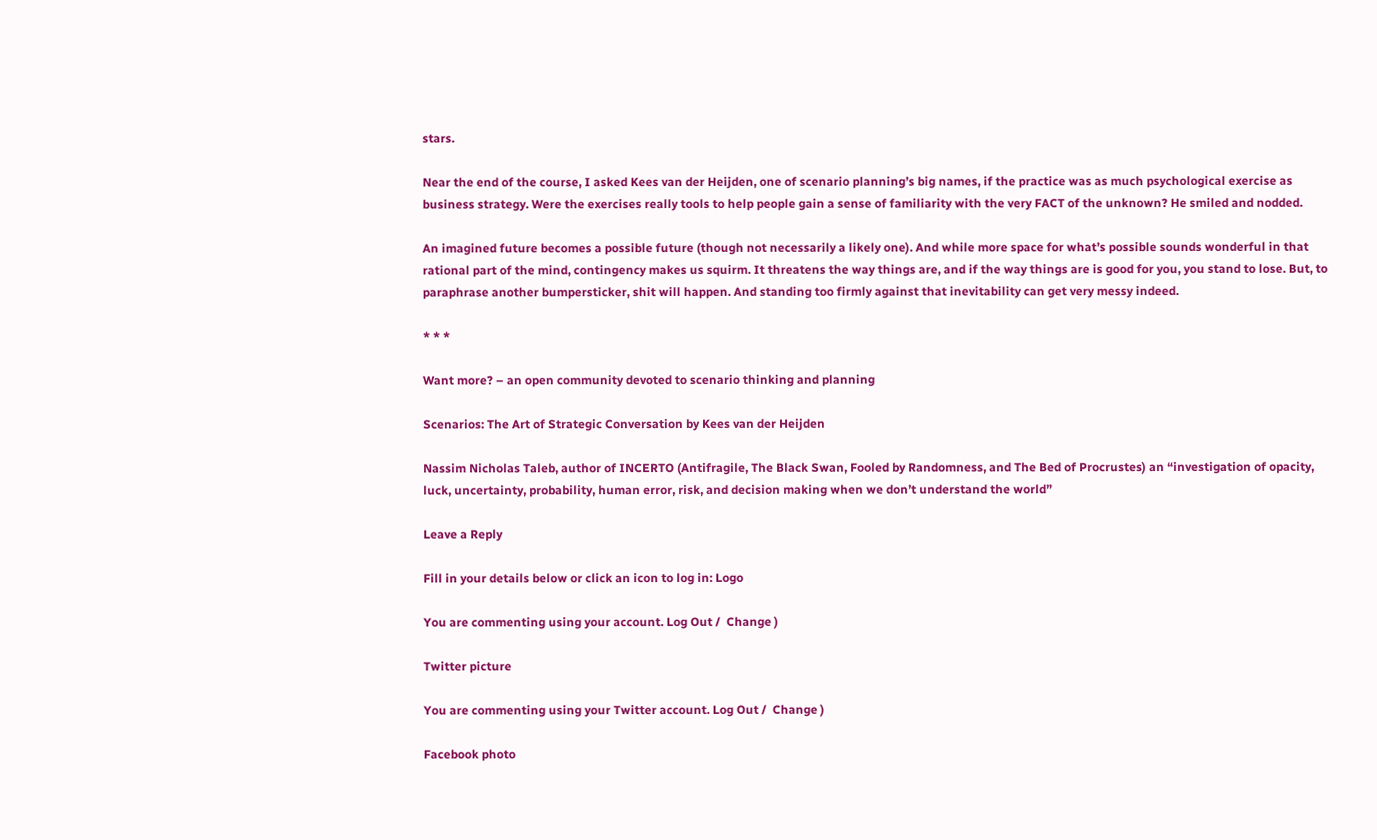stars.

Near the end of the course, I asked Kees van der Heijden, one of scenario planning’s big names, if the practice was as much psychological exercise as business strategy. Were the exercises really tools to help people gain a sense of familiarity with the very FACT of the unknown? He smiled and nodded.

An imagined future becomes a possible future (though not necessarily a likely one). And while more space for what’s possible sounds wonderful in that rational part of the mind, contingency makes us squirm. It threatens the way things are, and if the way things are is good for you, you stand to lose. But, to paraphrase another bumpersticker, shit will happen. And standing too firmly against that inevitability can get very messy indeed.

* * *

Want more? – an open community devoted to scenario thinking and planning

Scenarios: The Art of Strategic Conversation by Kees van der Heijden

Nassim Nicholas Taleb, author of INCERTO (Antifragile, The Black Swan, Fooled by Randomness, and The Bed of Procrustes) an “investigation of opacity, luck, uncertainty, probability, human error, risk, and decision making when we don’t understand the world”

Leave a Reply

Fill in your details below or click an icon to log in: Logo

You are commenting using your account. Log Out /  Change )

Twitter picture

You are commenting using your Twitter account. Log Out /  Change )

Facebook photo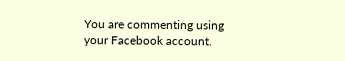You are commenting using your Facebook account.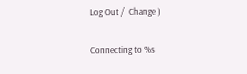Log Out /  Change )

Connecting to %s